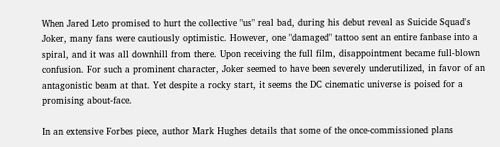When Jared Leto promised to hurt the collective "us" real bad, during his debut reveal as Suicide Squad's Joker, many fans were cautiously optimistic. However, one "damaged" tattoo sent an entire fanbase into a spiral, and it was all downhill from there. Upon receiving the full film, disappointment became full-blown confusion. For such a prominent character, Joker seemed to have been severely underutilized, in favor of an antagonistic beam at that. Yet despite a rocky start, it seems the DC cinematic universe is poised for a promising about-face.

In an extensive Forbes piece, author Mark Hughes details that some of the once-commissioned plans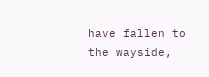have fallen to the wayside,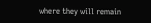where they will remain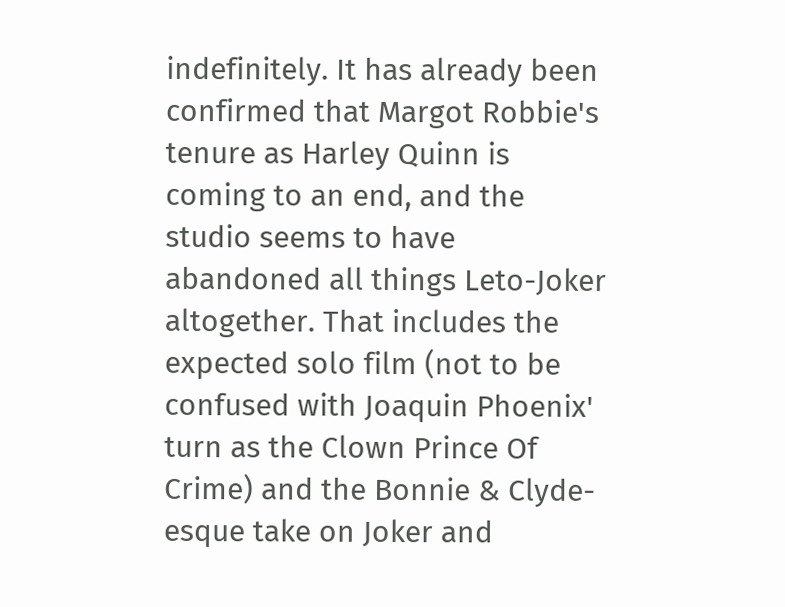indefinitely. It has already been confirmed that Margot Robbie's tenure as Harley Quinn is coming to an end, and the studio seems to have abandoned all things Leto-Joker altogether. That includes the expected solo film (not to be confused with Joaquin Phoenix' turn as the Clown Prince Of Crime) and the Bonnie & Clyde-esque take on Joker and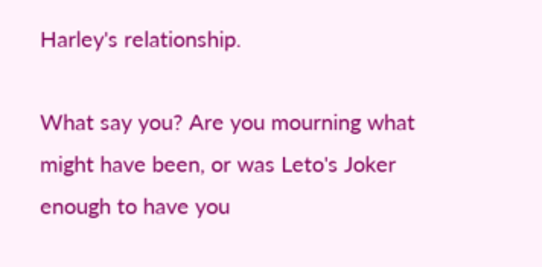Harley's relationship.

What say you? Are you mourning what might have been, or was Leto's Joker enough to have you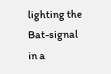lighting the Bat-signal in a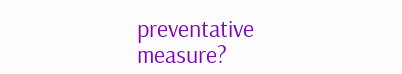preventative measure?